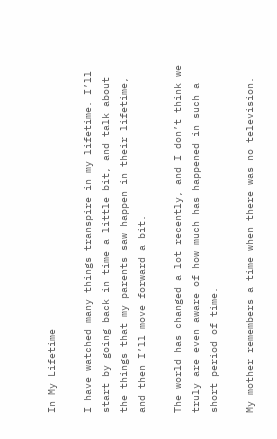In My Lifetime

I have watched many things transpire in my lifetime. I’ll start by going back in time a little bit, and talk about the things that my parents saw happen in their lifetime, and then I’ll move forward a bit.

The world has changed a lot recently, and I don’t think we truly are even aware of how much has happened in such a short period of time.

My mother remembers a time when there was no television.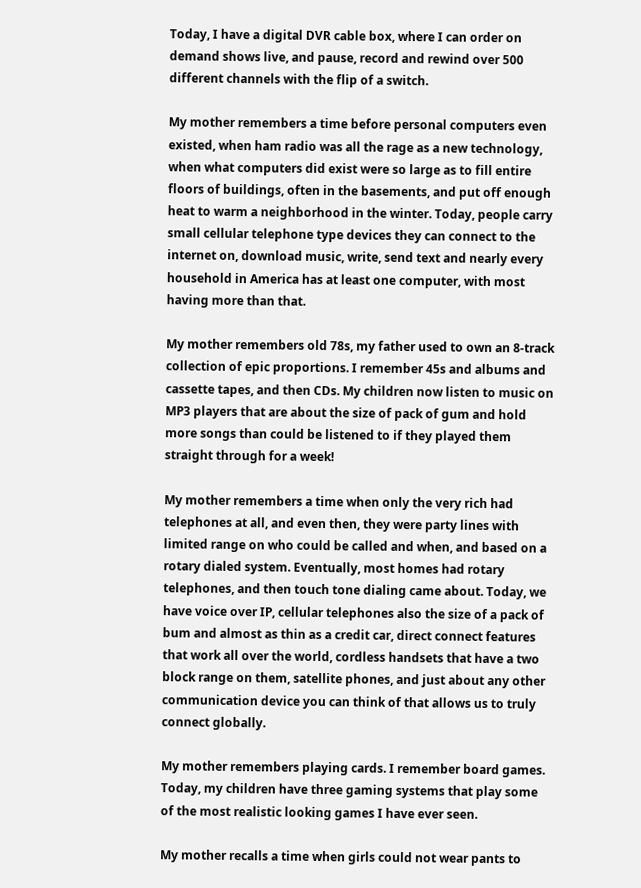Today, I have a digital DVR cable box, where I can order on demand shows live, and pause, record and rewind over 500 different channels with the flip of a switch.

My mother remembers a time before personal computers even existed, when ham radio was all the rage as a new technology, when what computers did exist were so large as to fill entire floors of buildings, often in the basements, and put off enough heat to warm a neighborhood in the winter. Today, people carry small cellular telephone type devices they can connect to the internet on, download music, write, send text and nearly every household in America has at least one computer, with most having more than that.

My mother remembers old 78s, my father used to own an 8-track collection of epic proportions. I remember 45s and albums and cassette tapes, and then CDs. My children now listen to music on MP3 players that are about the size of pack of gum and hold more songs than could be listened to if they played them straight through for a week!

My mother remembers a time when only the very rich had telephones at all, and even then, they were party lines with limited range on who could be called and when, and based on a rotary dialed system. Eventually, most homes had rotary telephones, and then touch tone dialing came about. Today, we have voice over IP, cellular telephones also the size of a pack of bum and almost as thin as a credit car, direct connect features that work all over the world, cordless handsets that have a two block range on them, satellite phones, and just about any other communication device you can think of that allows us to truly connect globally.

My mother remembers playing cards. I remember board games. Today, my children have three gaming systems that play some of the most realistic looking games I have ever seen.

My mother recalls a time when girls could not wear pants to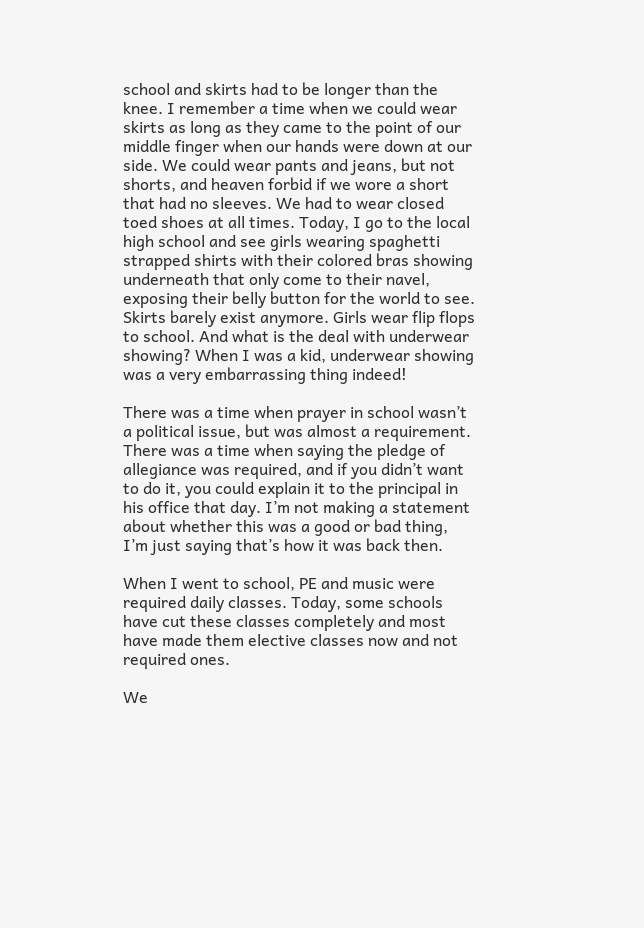school and skirts had to be longer than the knee. I remember a time when we could wear skirts as long as they came to the point of our middle finger when our hands were down at our side. We could wear pants and jeans, but not shorts, and heaven forbid if we wore a short that had no sleeves. We had to wear closed toed shoes at all times. Today, I go to the local high school and see girls wearing spaghetti strapped shirts with their colored bras showing underneath that only come to their navel, exposing their belly button for the world to see. Skirts barely exist anymore. Girls wear flip flops to school. And what is the deal with underwear showing? When I was a kid, underwear showing was a very embarrassing thing indeed!

There was a time when prayer in school wasn’t a political issue, but was almost a requirement. There was a time when saying the pledge of allegiance was required, and if you didn’t want to do it, you could explain it to the principal in his office that day. I’m not making a statement about whether this was a good or bad thing, I’m just saying that’s how it was back then.

When I went to school, PE and music were required daily classes. Today, some schools have cut these classes completely and most have made them elective classes now and not required ones.

We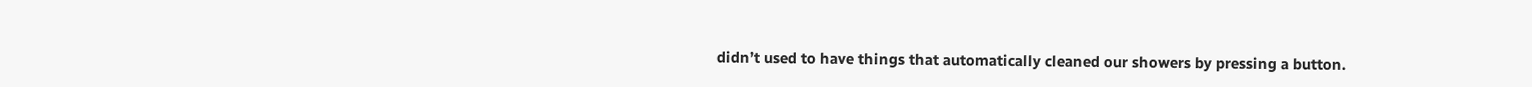didn’t used to have things that automatically cleaned our showers by pressing a button.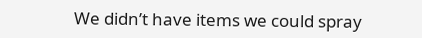We didn’t have items we could spray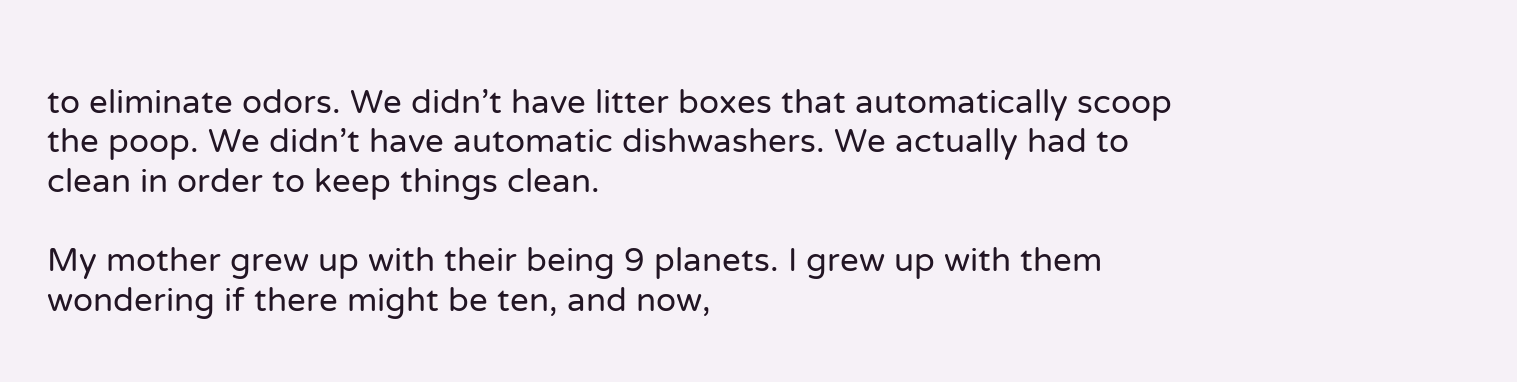to eliminate odors. We didn’t have litter boxes that automatically scoop the poop. We didn’t have automatic dishwashers. We actually had to clean in order to keep things clean.

My mother grew up with their being 9 planets. I grew up with them wondering if there might be ten, and now,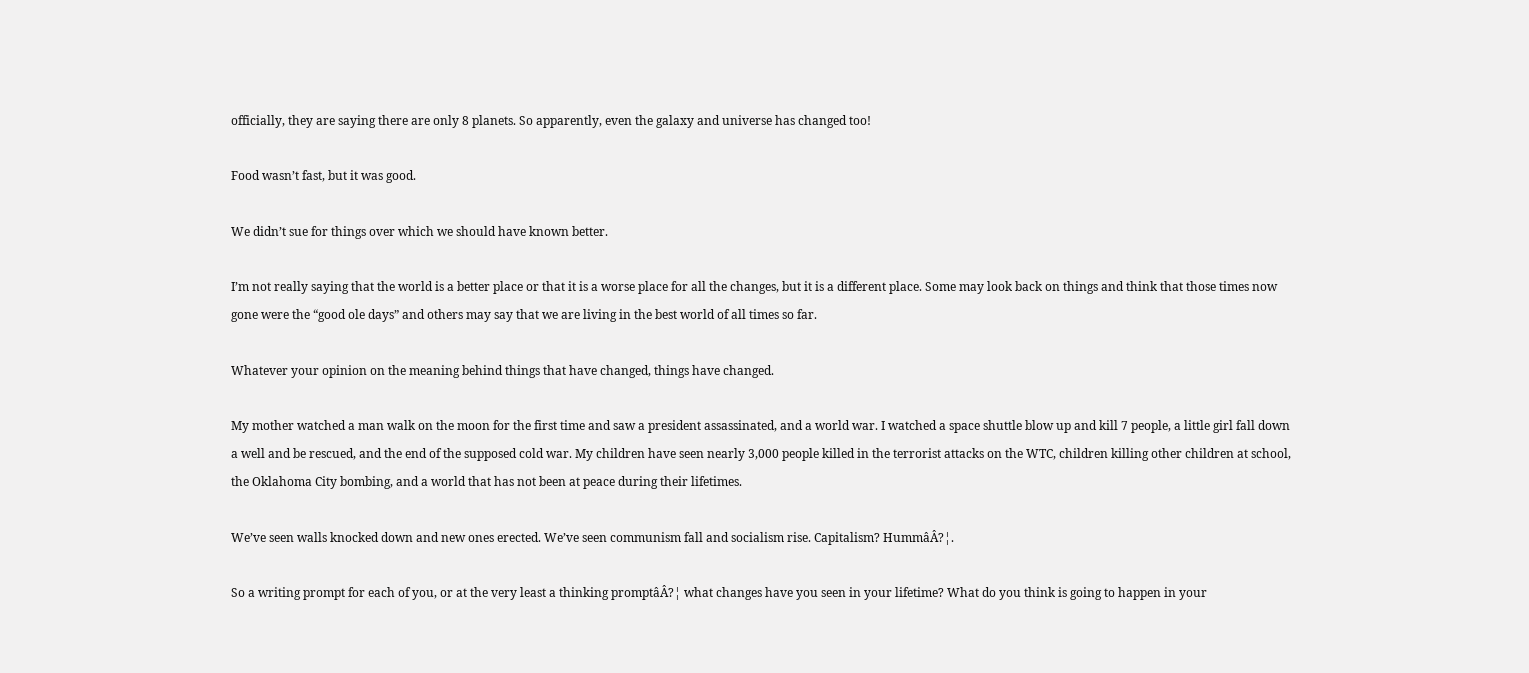officially, they are saying there are only 8 planets. So apparently, even the galaxy and universe has changed too!

Food wasn’t fast, but it was good.

We didn’t sue for things over which we should have known better.

I’m not really saying that the world is a better place or that it is a worse place for all the changes, but it is a different place. Some may look back on things and think that those times now gone were the “good ole days” and others may say that we are living in the best world of all times so far.

Whatever your opinion on the meaning behind things that have changed, things have changed.

My mother watched a man walk on the moon for the first time and saw a president assassinated, and a world war. I watched a space shuttle blow up and kill 7 people, a little girl fall down a well and be rescued, and the end of the supposed cold war. My children have seen nearly 3,000 people killed in the terrorist attacks on the WTC, children killing other children at school, the Oklahoma City bombing, and a world that has not been at peace during their lifetimes.

We’ve seen walls knocked down and new ones erected. We’ve seen communism fall and socialism rise. Capitalism? HummâÂ?¦.

So a writing prompt for each of you, or at the very least a thinking promptâÂ?¦ what changes have you seen in your lifetime? What do you think is going to happen in your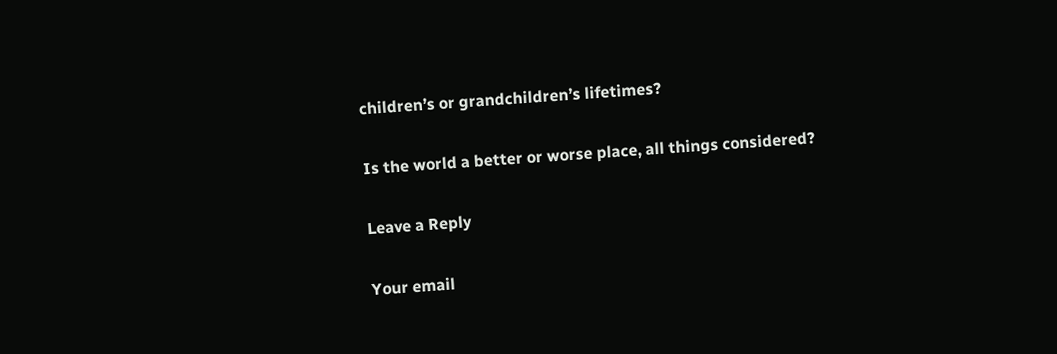children’s or grandchildren’s lifetimes?

Is the world a better or worse place, all things considered?

Leave a Reply

Your email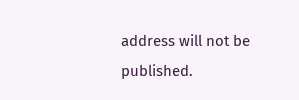address will not be published.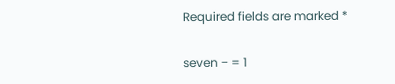Required fields are marked *

seven − = 1